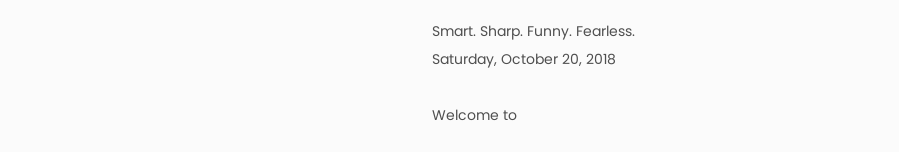Smart. Sharp. Funny. Fearless.
Saturday, October 20, 2018

Welcome to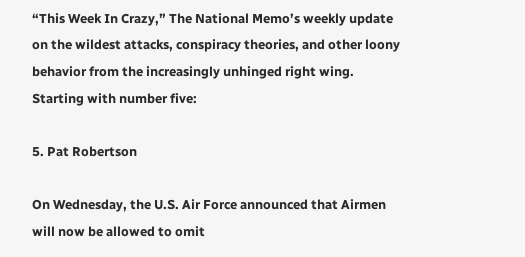“This Week In Crazy,” The National Memo’s weekly update on the wildest attacks, conspiracy theories, and other loony behavior from the increasingly unhinged right wing. Starting with number five:

5. Pat Robertson

On Wednesday, the U.S. Air Force announced that Airmen will now be allowed to omit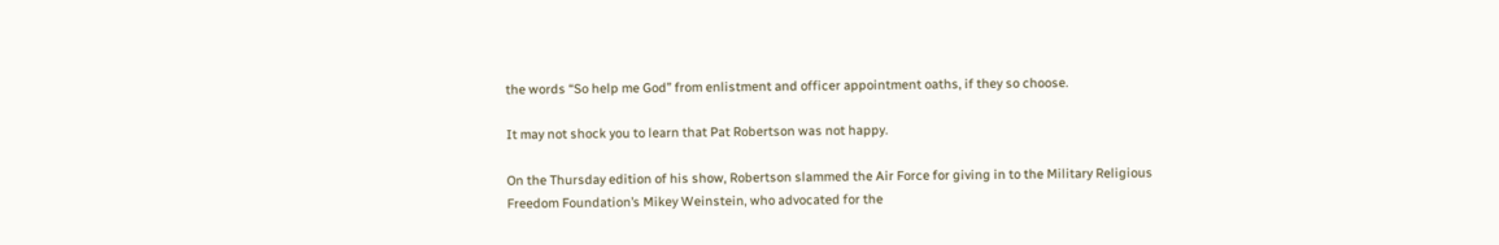the words “So help me God” from enlistment and officer appointment oaths, if they so choose.

It may not shock you to learn that Pat Robertson was not happy.

On the Thursday edition of his show, Robertson slammed the Air Force for giving in to the Military Religious Freedom Foundation’s Mikey Weinstein, who advocated for the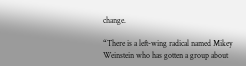change.

“There is a left-wing radical named Mikey Weinstein who has gotten a group about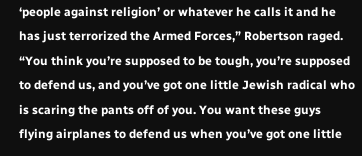‘people against religion’ or whatever he calls it and he has just terrorized the Armed Forces,” Robertson raged. “You think you’re supposed to be tough, you’re supposed to defend us, and you’ve got one little Jewish radical who is scaring the pants off of you. You want these guys flying airplanes to defend us when you’ve got one little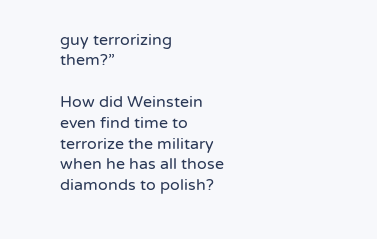guy terrorizing them?”

How did Weinstein even find time to terrorize the military when he has all those diamonds to polish?